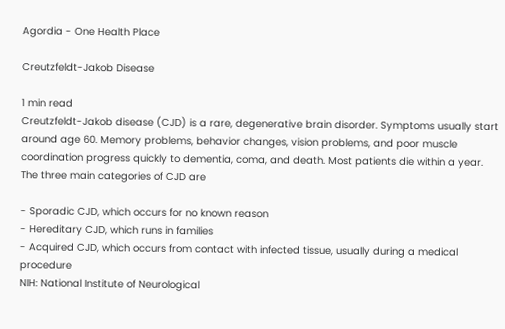Agordia - One Health Place

Creutzfeldt-Jakob Disease

1 min read
Creutzfeldt-Jakob disease (CJD) is a rare, degenerative brain disorder. Symptoms usually start around age 60. Memory problems, behavior changes, vision problems, and poor muscle coordination progress quickly to dementia, coma, and death. Most patients die within a year.
The three main categories of CJD are

- Sporadic CJD, which occurs for no known reason
- Hereditary CJD, which runs in families
- Acquired CJD, which occurs from contact with infected tissue, usually during a medical procedure
NIH: National Institute of Neurological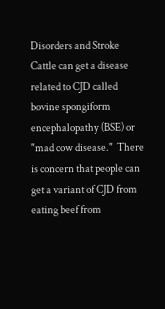Disorders and Stroke
Cattle can get a disease related to CJD called bovine spongiform encephalopathy (BSE) or "mad cow disease."  There is concern that people can get a variant of CJD from eating beef from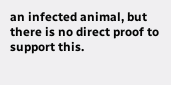an infected animal, but there is no direct proof to support this.